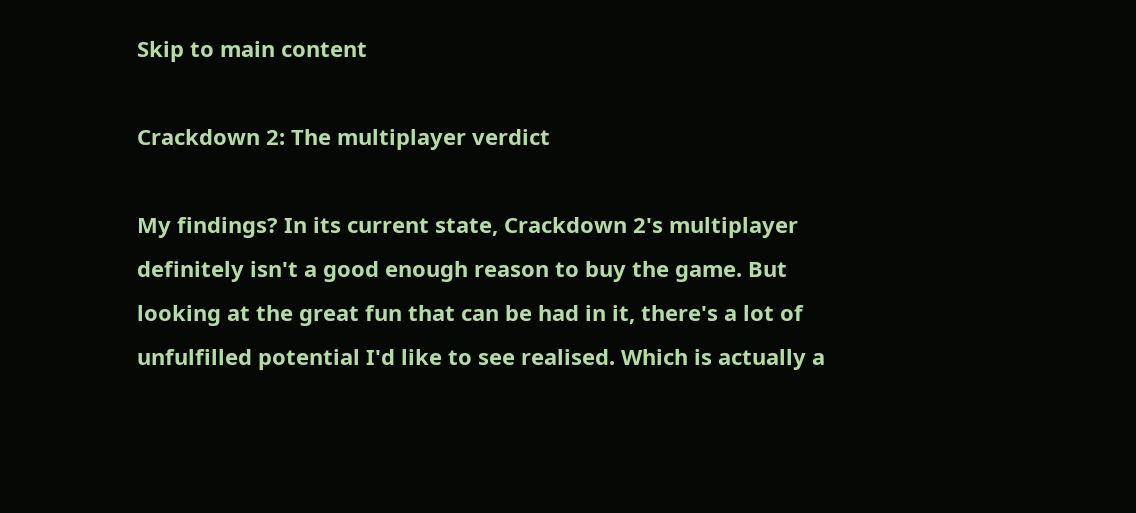Skip to main content

Crackdown 2: The multiplayer verdict

My findings? In its current state, Crackdown 2's multiplayer definitely isn't a good enough reason to buy the game. But looking at the great fun that can be had in it, there's a lot of unfulfilled potential I'd like to see realised. Which is actually a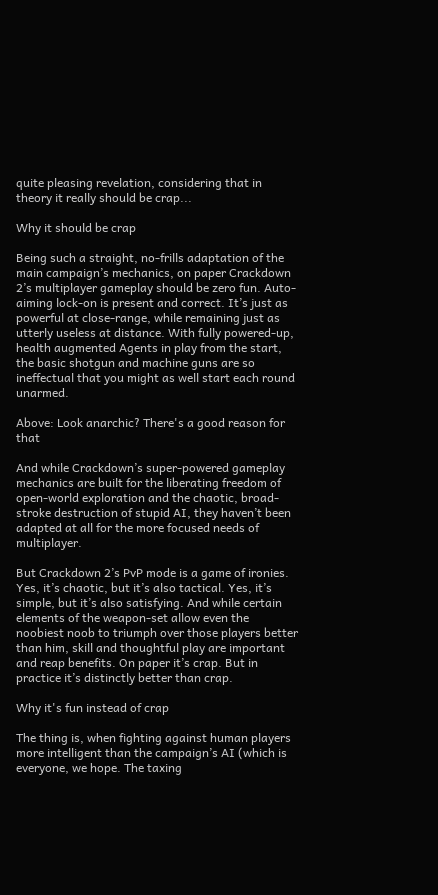quite pleasing revelation, considering that in theory it really should be crap...

Why it should be crap

Being such a straight, no-frills adaptation of the main campaign’s mechanics, on paper Crackdown 2’s multiplayer gameplay should be zero fun. Auto-aiming lock-on is present and correct. It’s just as powerful at close-range, while remaining just as utterly useless at distance. With fully powered-up, health augmented Agents in play from the start, the basic shotgun and machine guns are so ineffectual that you might as well start each round unarmed.

Above: Look anarchic? There's a good reason for that

And while Crackdown’s super-powered gameplay mechanics are built for the liberating freedom of open-world exploration and the chaotic, broad-stroke destruction of stupid AI, they haven’t been adapted at all for the more focused needs of multiplayer.

But Crackdown 2’s PvP mode is a game of ironies. Yes, it’s chaotic, but it’s also tactical. Yes, it’s simple, but it’s also satisfying. And while certain elements of the weapon-set allow even the noobiest noob to triumph over those players better than him, skill and thoughtful play are important and reap benefits. On paper it’s crap. But in practice it’s distinctly better than crap.

Why it's fun instead of crap

The thing is, when fighting against human players more intelligent than the campaign’s AI (which is everyone, we hope. The taxing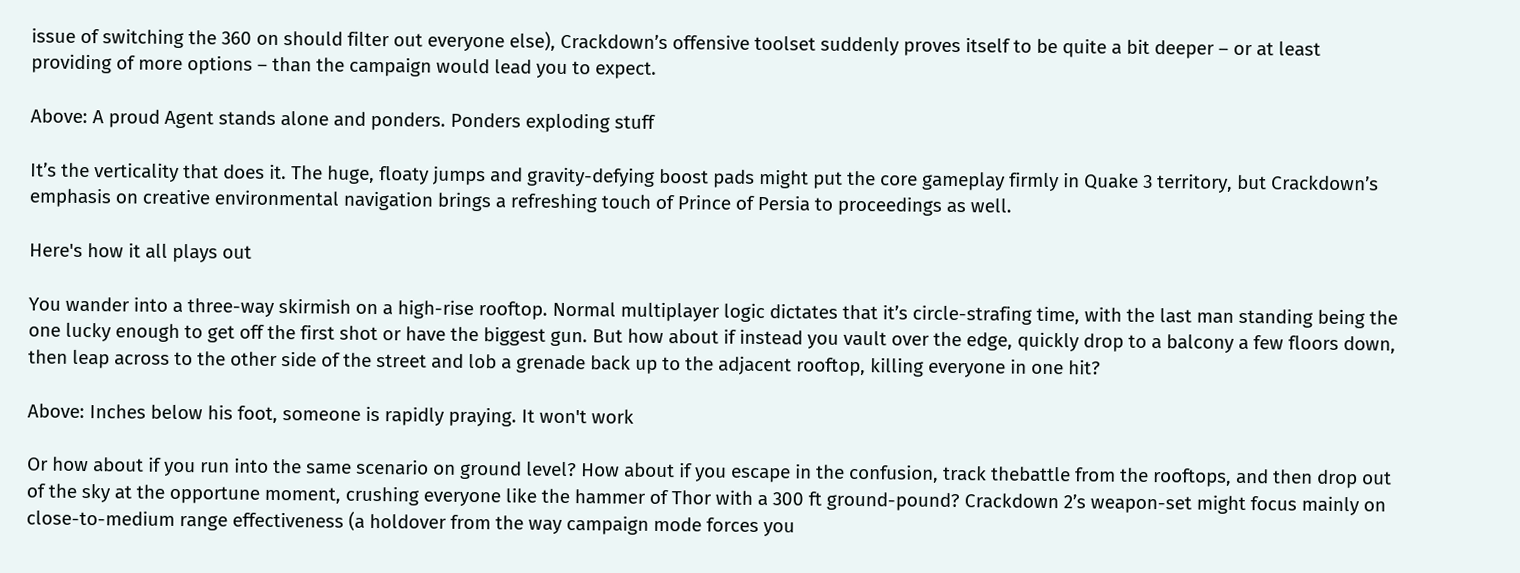issue of switching the 360 on should filter out everyone else), Crackdown’s offensive toolset suddenly proves itself to be quite a bit deeper – or at least providing of more options – than the campaign would lead you to expect.

Above: A proud Agent stands alone and ponders. Ponders exploding stuff

It’s the verticality that does it. The huge, floaty jumps and gravity-defying boost pads might put the core gameplay firmly in Quake 3 territory, but Crackdown’s emphasis on creative environmental navigation brings a refreshing touch of Prince of Persia to proceedings as well.

Here's how it all plays out

You wander into a three-way skirmish on a high-rise rooftop. Normal multiplayer logic dictates that it’s circle-strafing time, with the last man standing being the one lucky enough to get off the first shot or have the biggest gun. But how about if instead you vault over the edge, quickly drop to a balcony a few floors down, then leap across to the other side of the street and lob a grenade back up to the adjacent rooftop, killing everyone in one hit?

Above: Inches below his foot, someone is rapidly praying. It won't work

Or how about if you run into the same scenario on ground level? How about if you escape in the confusion, track thebattle from the rooftops, and then drop out of the sky at the opportune moment, crushing everyone like the hammer of Thor with a 300 ft ground-pound? Crackdown 2’s weapon-set might focus mainly on close-to-medium range effectiveness (a holdover from the way campaign mode forces you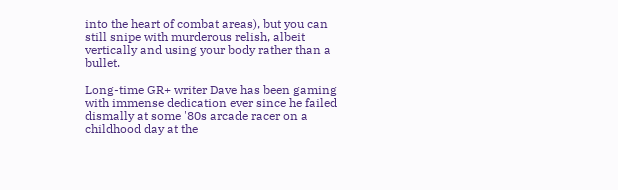into the heart of combat areas), but you can still snipe with murderous relish, albeit vertically and using your body rather than a bullet.

Long-time GR+ writer Dave has been gaming with immense dedication ever since he failed dismally at some '80s arcade racer on a childhood day at the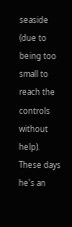seaside (due to being too small to reach the controls without help). These days he's an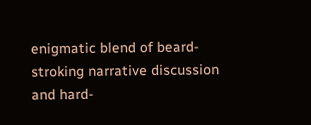enigmatic blend of beard-stroking narrative discussion and hard-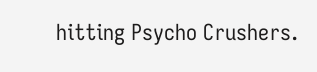hitting Psycho Crushers.